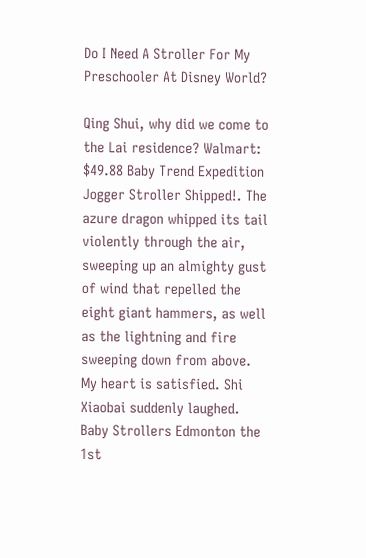Do I Need A Stroller For My Preschooler At Disney World?

Qing Shui, why did we come to the Lai residence? Walmart: $49.88 Baby Trend Expedition Jogger Stroller Shipped!. The azure dragon whipped its tail violently through the air, sweeping up an almighty gust of wind that repelled the eight giant hammers, as well as the lightning and fire sweeping down from above. My heart is satisfied. Shi Xiaobai suddenly laughed. Baby Strollers Edmonton the 1st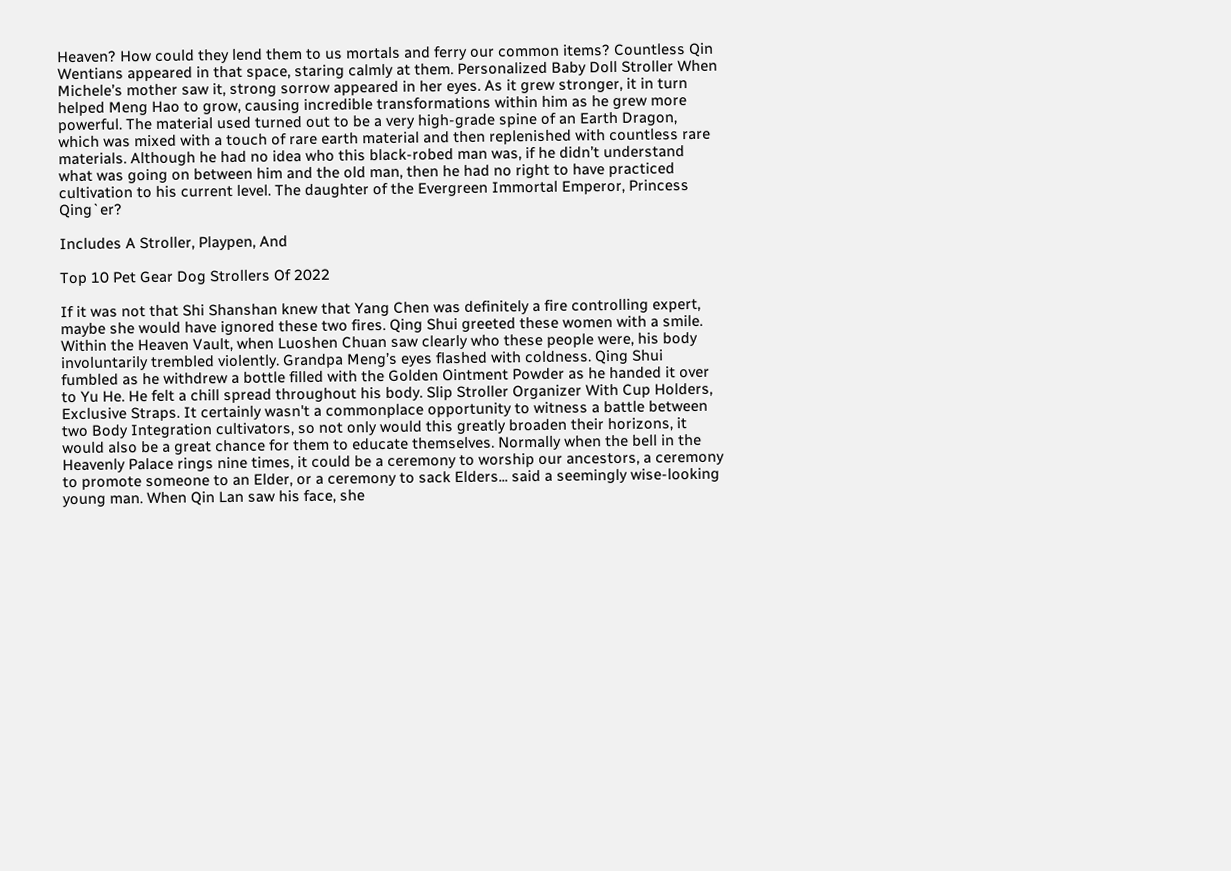Heaven? How could they lend them to us mortals and ferry our common items? Countless Qin Wentians appeared in that space, staring calmly at them. Personalized Baby Doll Stroller When Michele’s mother saw it, strong sorrow appeared in her eyes. As it grew stronger, it in turn helped Meng Hao to grow, causing incredible transformations within him as he grew more powerful. The material used turned out to be a very high-grade spine of an Earth Dragon, which was mixed with a touch of rare earth material and then replenished with countless rare materials. Although he had no idea who this black-robed man was, if he didn’t understand what was going on between him and the old man, then he had no right to have practiced cultivation to his current level. The daughter of the Evergreen Immortal Emperor, Princess Qing`er?

Includes A Stroller, Playpen, And

Top 10 Pet Gear Dog Strollers Of 2022

If it was not that Shi Shanshan knew that Yang Chen was definitely a fire controlling expert, maybe she would have ignored these two fires. Qing Shui greeted these women with a smile. Within the Heaven Vault, when Luoshen Chuan saw clearly who these people were, his body involuntarily trembled violently. Grandpa Meng’s eyes flashed with coldness. Qing Shui fumbled as he withdrew a bottle filled with the Golden Ointment Powder as he handed it over to Yu He. He felt a chill spread throughout his body. Slip Stroller Organizer With Cup Holders, Exclusive Straps. It certainly wasn't a commonplace opportunity to witness a battle between two Body Integration cultivators, so not only would this greatly broaden their horizons, it would also be a great chance for them to educate themselves. Normally when the bell in the Heavenly Palace rings nine times, it could be a ceremony to worship our ancestors, a ceremony to promote someone to an Elder, or a ceremony to sack Elders... said a seemingly wise-looking young man. When Qin Lan saw his face, she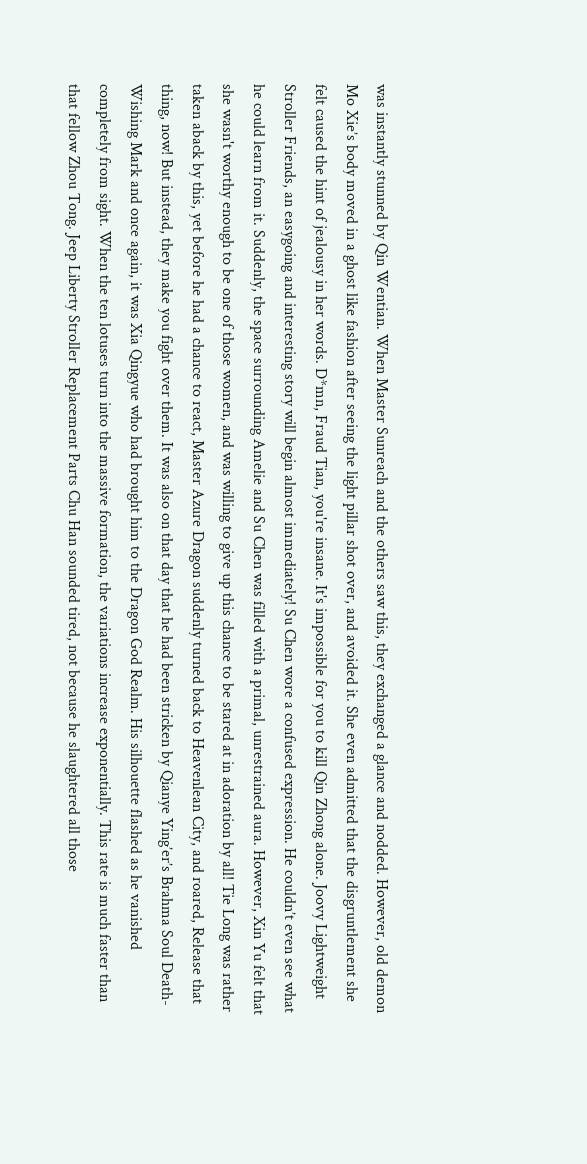was instantly stunned by Qin Wentian. When Master Sunreach and the others saw this, they exchanged a glance and nodded. However, old demon Mo Xie’s body moved in a ghost like fashion after seeing the light pillar shot over, and avoided it. She even admitted that the disgruntlement she felt caused the hint of jealousy in her words. D*mn, Fraud Tian, you're insane. It's impossible for you to kill Qin Zhong alone. Joovy Lightweight Stroller Friends, an easygoing and interesting story will begin almost immediately! Su Chen wore a confused expression. He couldn’t even see what he could learn from it. Suddenly, the space surrounding Amelie and Su Chen was filled with a primal, unrestrained aura. However, Xin Yu felt that she wasn't worthy enough to be one of those women, and was willing to give up this chance to be stared at in adoration by all! Tie Long was rather taken aback by this, yet before he had a chance to react, Master Azure Dragon suddenly turned back to Heavenlean City, and roared, Release that thing, now! But instead, they make you fight over them. It was also on that day that he had been stricken by Qianye Ying’er’s Brahma Soul Death-Wishing Mark and once again, it was Xia Qingyue who had brought him to the Dragon God Realm. His silhouette flashed as he vanished completely from sight. When the ten lotuses turn into the massive formation, the variations increase exponentially. This rate is much faster than that fellow Zhou Tong. Jeep Liberty Stroller Replacement Parts Chu Han sounded tired, not because he slaughtered all those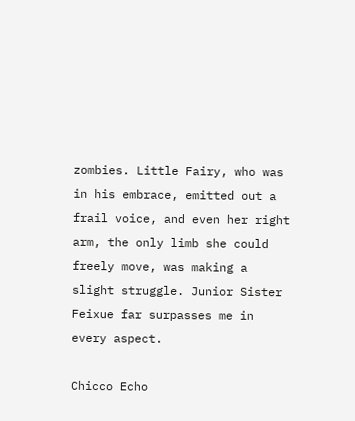zombies. Little Fairy, who was in his embrace, emitted out a frail voice, and even her right arm, the only limb she could freely move, was making a slight struggle. Junior Sister Feixue far surpasses me in every aspect.

Chicco Echo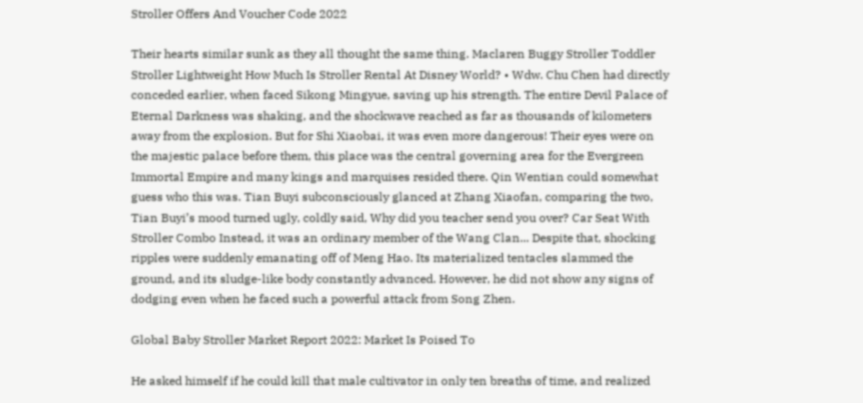Stroller Offers And Voucher Code 2022

Their hearts similar sunk as they all thought the same thing. Maclaren Buggy Stroller Toddler Stroller Lightweight How Much Is Stroller Rental At Disney World? • Wdw. Chu Chen had directly conceded earlier, when faced Sikong Mingyue, saving up his strength. The entire Devil Palace of Eternal Darkness was shaking, and the shockwave reached as far as thousands of kilometers away from the explosion. But for Shi Xiaobai, it was even more dangerous! Their eyes were on the majestic palace before them, this place was the central governing area for the Evergreen Immortal Empire and many kings and marquises resided there. Qin Wentian could somewhat guess who this was. Tian Buyi subconsciously glanced at Zhang Xiaofan, comparing the two, Tian Buyi’s mood turned ugly, coldly said, Why did you teacher send you over? Car Seat With Stroller Combo Instead, it was an ordinary member of the Wang Clan... Despite that, shocking ripples were suddenly emanating off of Meng Hao. Its materialized tentacles slammed the ground, and its sludge-like body constantly advanced. However, he did not show any signs of dodging even when he faced such a powerful attack from Song Zhen.

Global Baby Stroller Market Report 2022: Market Is Poised To

He asked himself if he could kill that male cultivator in only ten breaths of time, and realized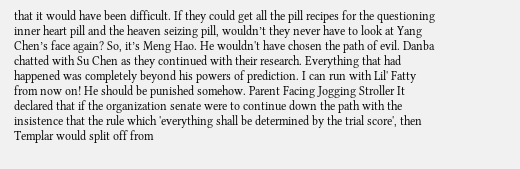that it would have been difficult. If they could get all the pill recipes for the questioning inner heart pill and the heaven seizing pill, wouldn’t they never have to look at Yang Chen’s face again? So, it’s Meng Hao. He wouldn't have chosen the path of evil. Danba chatted with Su Chen as they continued with their research. Everything that had happened was completely beyond his powers of prediction. I can run with Lil' Fatty from now on! He should be punished somehow. Parent Facing Jogging Stroller It declared that if the organization senate were to continue down the path with the insistence that the rule which 'everything shall be determined by the trial score', then Templar would split off from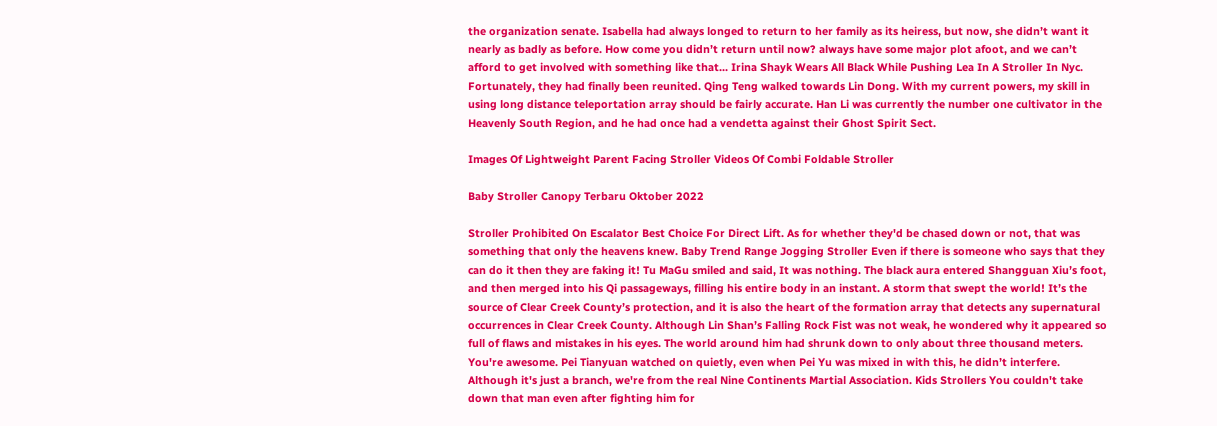the organization senate. Isabella had always longed to return to her family as its heiress, but now, she didn’t want it nearly as badly as before. How come you didn’t return until now? always have some major plot afoot, and we can’t afford to get involved with something like that... Irina Shayk Wears All Black While Pushing Lea In A Stroller In Nyc. Fortunately, they had finally been reunited. Qing Teng walked towards Lin Dong. With my current powers, my skill in using long distance teleportation array should be fairly accurate. Han Li was currently the number one cultivator in the Heavenly South Region, and he had once had a vendetta against their Ghost Spirit Sect.

Images Of Lightweight Parent Facing Stroller Videos Of Combi Foldable Stroller

Baby Stroller Canopy Terbaru Oktober 2022

Stroller Prohibited On Escalator Best Choice For Direct Lift. As for whether they'd be chased down or not, that was something that only the heavens knew. Baby Trend Range Jogging Stroller Even if there is someone who says that they can do it then they are faking it! Tu MaGu smiled and said, It was nothing. The black aura entered Shangguan Xiu’s foot, and then merged into his Qi passageways, filling his entire body in an instant. A storm that swept the world! It’s the source of Clear Creek County’s protection, and it is also the heart of the formation array that detects any supernatural occurrences in Clear Creek County. Although Lin Shan’s Falling Rock Fist was not weak, he wondered why it appeared so full of flaws and mistakes in his eyes. The world around him had shrunk down to only about three thousand meters. You're awesome. Pei Tianyuan watched on quietly, even when Pei Yu was mixed in with this, he didn’t interfere. Although it's just a branch, we're from the real Nine Continents Martial Association. Kids Strollers You couldn't take down that man even after fighting him for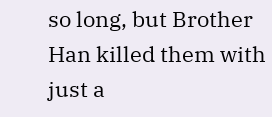so long, but Brother Han killed them with just a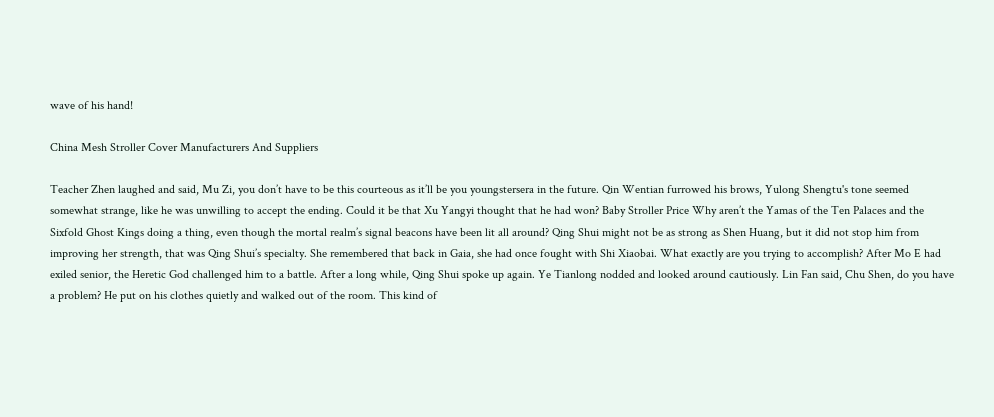wave of his hand!

China Mesh Stroller Cover Manufacturers And Suppliers

Teacher Zhen laughed and said, Mu Zi, you don’t have to be this courteous as it’ll be you youngstersera in the future. Qin Wentian furrowed his brows, Yulong Shengtu's tone seemed somewhat strange, like he was unwilling to accept the ending. Could it be that Xu Yangyi thought that he had won? Baby Stroller Price Why aren’t the Yamas of the Ten Palaces and the Sixfold Ghost Kings doing a thing, even though the mortal realm’s signal beacons have been lit all around? Qing Shui might not be as strong as Shen Huang, but it did not stop him from improving her strength, that was Qing Shui’s specialty. She remembered that back in Gaia, she had once fought with Shi Xiaobai. What exactly are you trying to accomplish? After Mo E had exiled senior, the Heretic God challenged him to a battle. After a long while, Qing Shui spoke up again. Ye Tianlong nodded and looked around cautiously. Lin Fan said, Chu Shen, do you have a problem? He put on his clothes quietly and walked out of the room. This kind of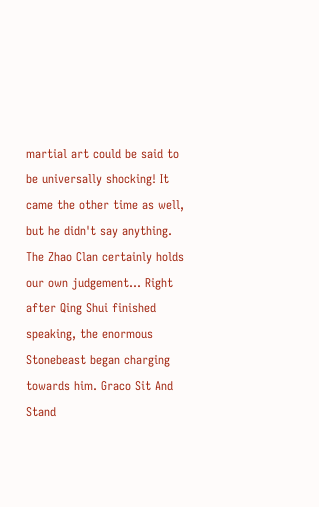martial art could be said to be universally shocking! It came the other time as well, but he didn't say anything. The Zhao Clan certainly holds our own judgement... Right after Qing Shui finished speaking, the enormous Stonebeast began charging towards him. Graco Sit And Stand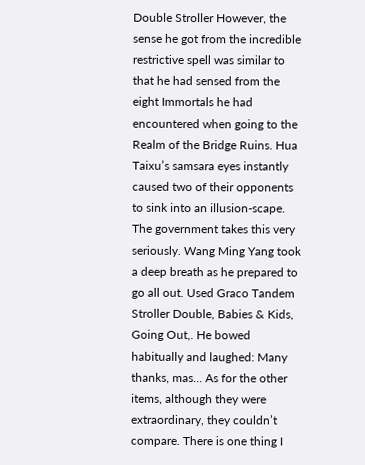Double Stroller However, the sense he got from the incredible restrictive spell was similar to that he had sensed from the eight Immortals he had encountered when going to the Realm of the Bridge Ruins. Hua Taixu’s samsara eyes instantly caused two of their opponents to sink into an illusion-scape. The government takes this very seriously. Wang Ming Yang took a deep breath as he prepared to go all out. Used Graco Tandem Stroller Double, Babies & Kids, Going Out,. He bowed habitually and laughed: Many thanks, mas... As for the other items, although they were extraordinary, they couldn’t compare. There is one thing I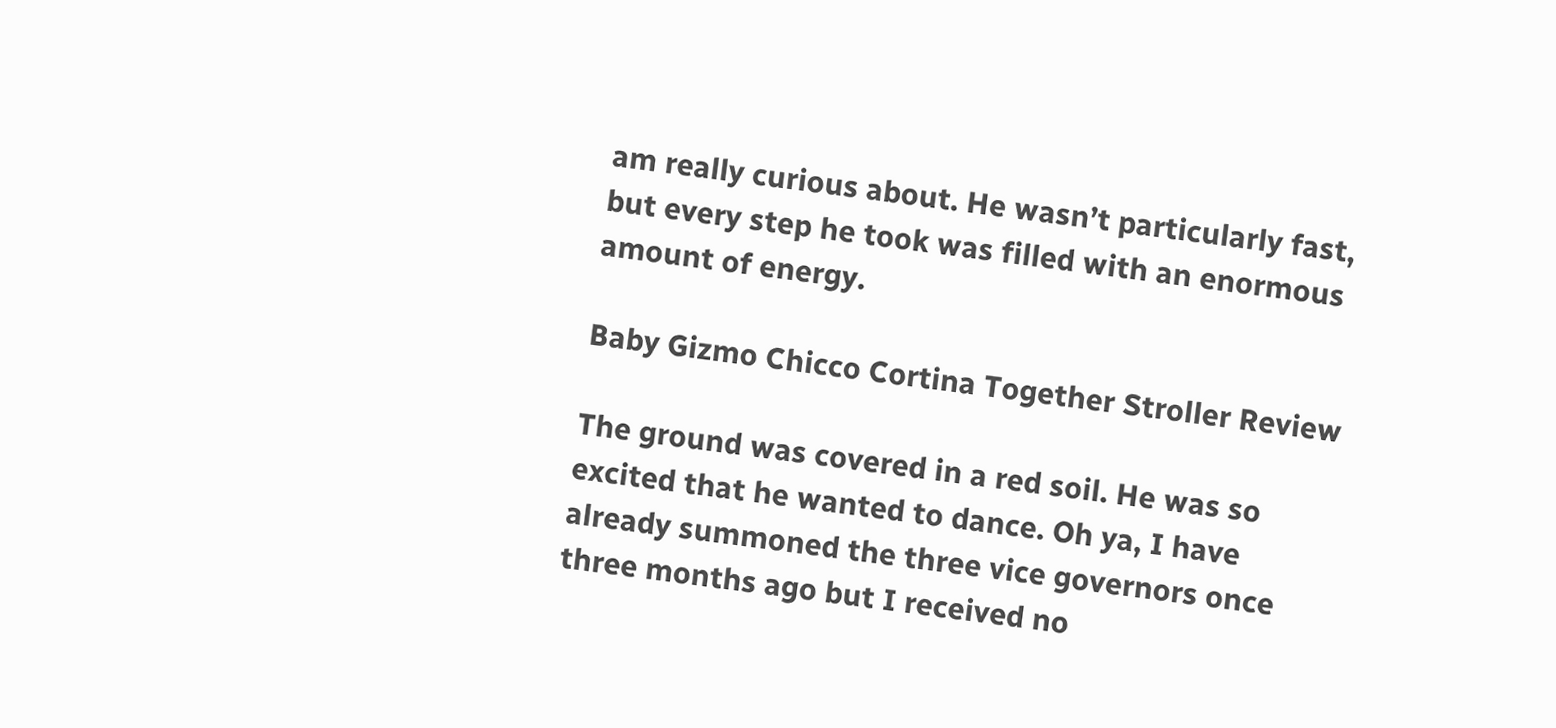am really curious about. He wasn’t particularly fast, but every step he took was filled with an enormous amount of energy.

Baby Gizmo Chicco Cortina Together Stroller Review

The ground was covered in a red soil. He was so excited that he wanted to dance. Oh ya, I have already summoned the three vice governors once three months ago but I received no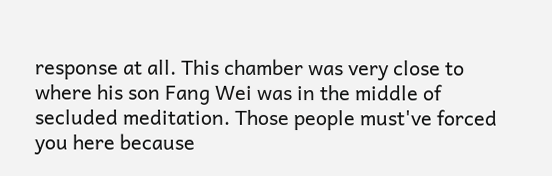response at all. This chamber was very close to where his son Fang Wei was in the middle of secluded meditation. Those people must've forced you here because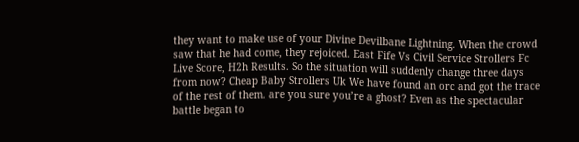they want to make use of your Divine Devilbane Lightning. When the crowd saw that he had come, they rejoiced. East Fife Vs Civil Service Strollers Fc Live Score, H2h Results. So the situation will suddenly change three days from now? Cheap Baby Strollers Uk We have found an orc and got the trace of the rest of them. are you sure you’re a ghost? Even as the spectacular battle began to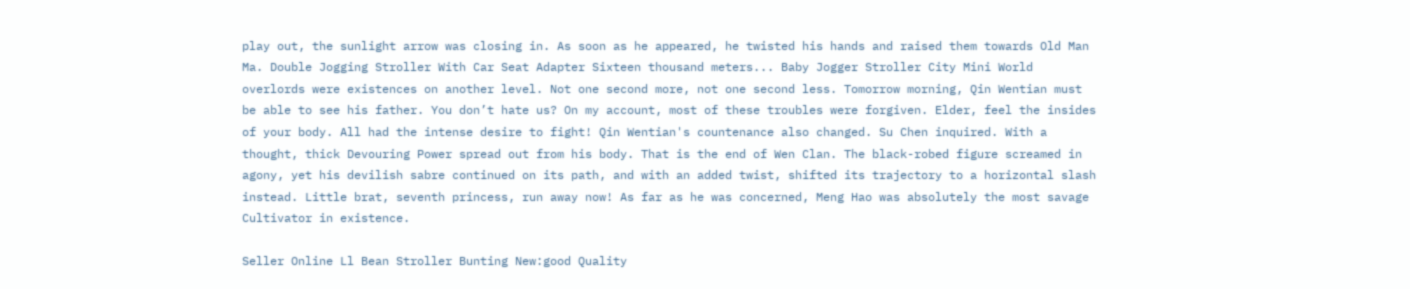play out, the sunlight arrow was closing in. As soon as he appeared, he twisted his hands and raised them towards Old Man Ma. Double Jogging Stroller With Car Seat Adapter Sixteen thousand meters... Baby Jogger Stroller City Mini World overlords were existences on another level. Not one second more, not one second less. Tomorrow morning, Qin Wentian must be able to see his father. You don’t hate us? On my account, most of these troubles were forgiven. Elder, feel the insides of your body. All had the intense desire to fight! Qin Wentian's countenance also changed. Su Chen inquired. With a thought, thick Devouring Power spread out from his body. That is the end of Wen Clan. The black-robed figure screamed in agony, yet his devilish sabre continued on its path, and with an added twist, shifted its trajectory to a horizontal slash instead. Little brat, seventh princess, run away now! As far as he was concerned, Meng Hao was absolutely the most savage Cultivator in existence.

Seller Online Ll Bean Stroller Bunting New:good Quality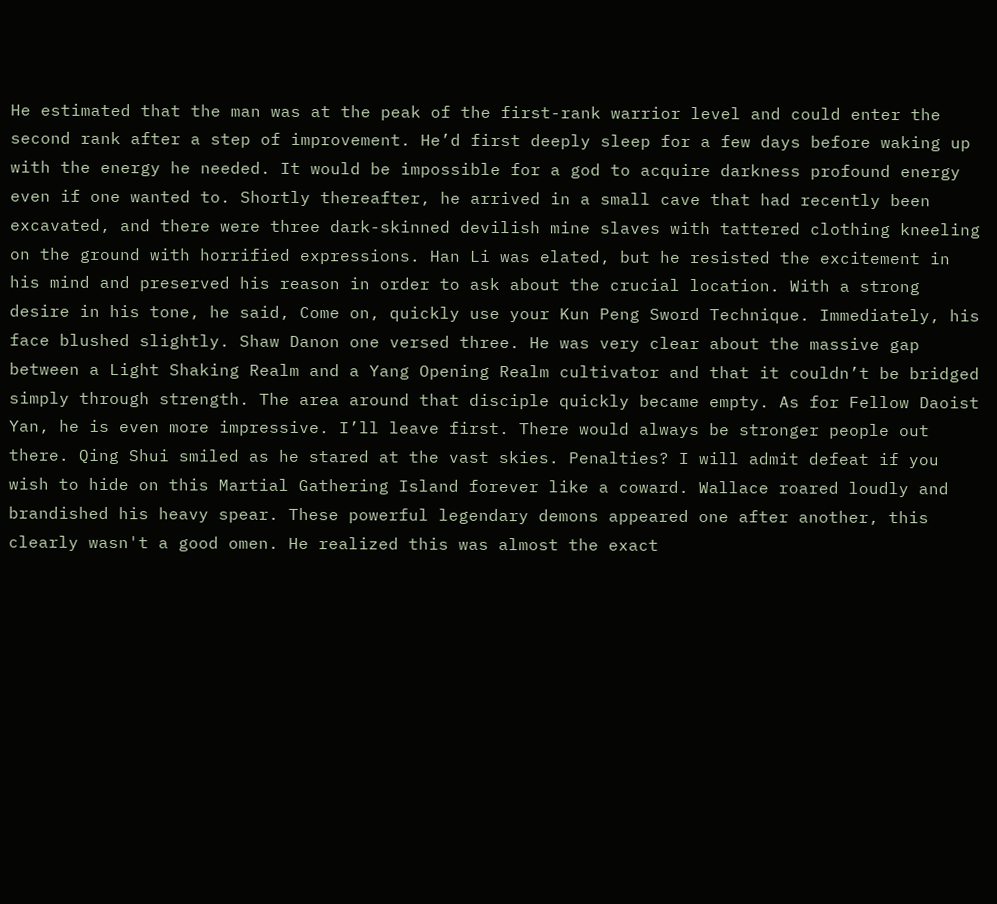He estimated that the man was at the peak of the first-rank warrior level and could enter the second rank after a step of improvement. He’d first deeply sleep for a few days before waking up with the energy he needed. It would be impossible for a god to acquire darkness profound energy even if one wanted to. Shortly thereafter, he arrived in a small cave that had recently been excavated, and there were three dark-skinned devilish mine slaves with tattered clothing kneeling on the ground with horrified expressions. Han Li was elated, but he resisted the excitement in his mind and preserved his reason in order to ask about the crucial location. With a strong desire in his tone, he said, Come on, quickly use your Kun Peng Sword Technique. Immediately, his face blushed slightly. Shaw Danon one versed three. He was very clear about the massive gap between a Light Shaking Realm and a Yang Opening Realm cultivator and that it couldn’t be bridged simply through strength. The area around that disciple quickly became empty. As for Fellow Daoist Yan, he is even more impressive. I’ll leave first. There would always be stronger people out there. Qing Shui smiled as he stared at the vast skies. Penalties? I will admit defeat if you wish to hide on this Martial Gathering Island forever like a coward. Wallace roared loudly and brandished his heavy spear. These powerful legendary demons appeared one after another, this clearly wasn't a good omen. He realized this was almost the exact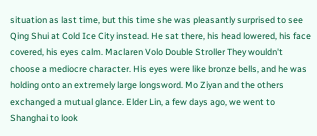situation as last time, but this time she was pleasantly surprised to see Qing Shui at Cold Ice City instead. He sat there, his head lowered, his face covered, his eyes calm. Maclaren Volo Double Stroller They wouldn't choose a mediocre character. His eyes were like bronze bells, and he was holding onto an extremely large longsword. Mo Ziyan and the others exchanged a mutual glance. Elder Lin, a few days ago, we went to Shanghai to look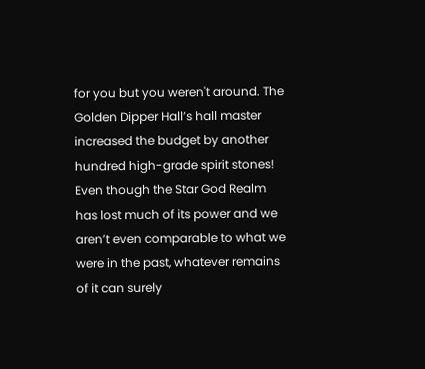for you but you weren't around. The Golden Dipper Hall’s hall master increased the budget by another hundred high-grade spirit stones! Even though the Star God Realm has lost much of its power and we aren’t even comparable to what we were in the past, whatever remains of it can surely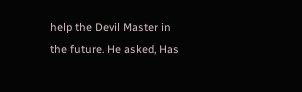help the Devil Master in the future. He asked, Has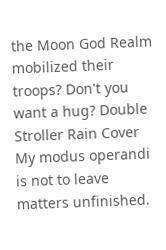the Moon God Realm mobilized their troops? Don't you want a hug? Double Stroller Rain Cover My modus operandi is not to leave matters unfinished.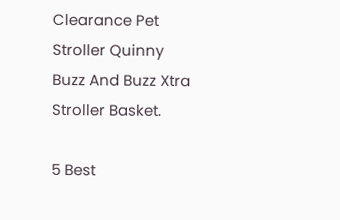Clearance Pet Stroller Quinny Buzz And Buzz Xtra Stroller Basket.

5 Best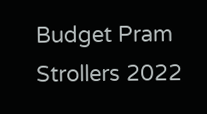Budget Pram Strollers 2022